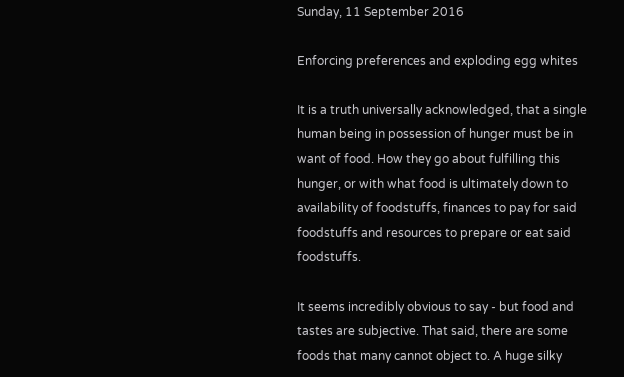Sunday, 11 September 2016

Enforcing preferences and exploding egg whites

It is a truth universally acknowledged, that a single human being in possession of hunger must be in want of food. How they go about fulfilling this hunger, or with what food is ultimately down to availability of foodstuffs, finances to pay for said foodstuffs and resources to prepare or eat said foodstuffs.

It seems incredibly obvious to say - but food and tastes are subjective. That said, there are some foods that many cannot object to. A huge silky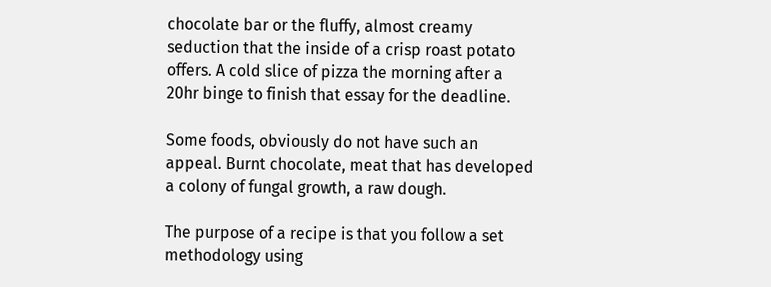chocolate bar or the fluffy, almost creamy seduction that the inside of a crisp roast potato offers. A cold slice of pizza the morning after a 20hr binge to finish that essay for the deadline.

Some foods, obviously do not have such an appeal. Burnt chocolate, meat that has developed a colony of fungal growth, a raw dough.

The purpose of a recipe is that you follow a set methodology using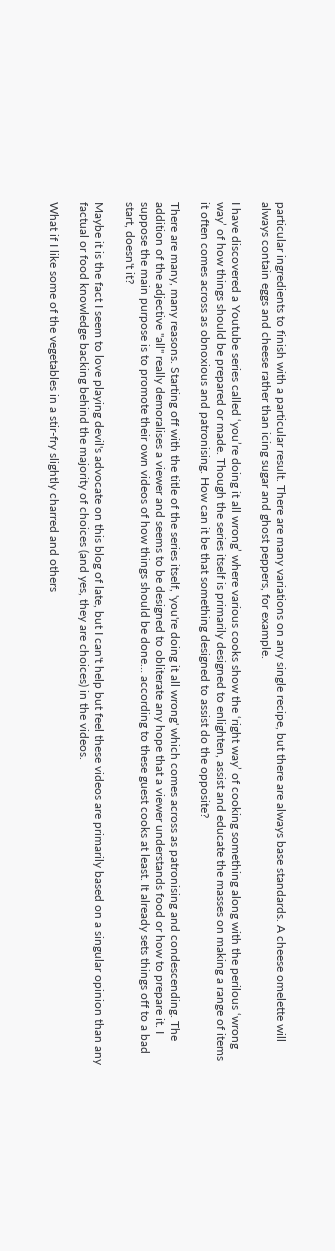particular ingredients to finish with a particular result. There are many variations on any single recipe, but there are always base standards. A cheese omelette will always contain eggs and cheese rather than icing sugar and ghost peppers, for example.

I have discovered a Youtube series called ‘you’re doing it all wrong’ where various cooks show the ‘right way’ of cooking something along with the perilous ‘wrong way’ of how things should be prepared or made. Though the series itself is primarily designed to enlighten, assist and educate the masses on making a range of items it often comes across as obnoxious and patronising. How can it be that something designed to assist do the opposite?

There are many, many reasons. Starting off with the title of the series itself, 'you're doing it all wrong' which comes across as patronising and condescending. The addition of the adjective "all" really demoralises a viewer and seems to be designed to obliterate any hope that a viewer understands food or how to prepare it. I suppose the main purpose is to promote their own videos of how things should be done… according to these guest cooks at least. It already sets things off to a bad start, doesn't it?

Maybe it is the fact I seem to love playing devil's advocate on this blog of late, but I can't help but feel these videos are primarily based on a singular opinion than any factual or food knowledge backing behind the majority of choices (and yes, they are choices) in the videos.

What if I like some of the vegetables in a stir-fry slightly charred and others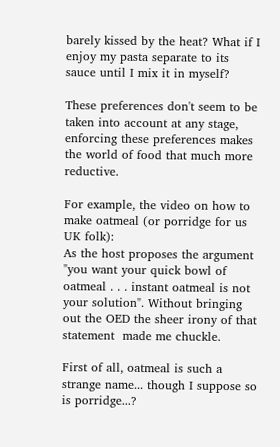barely kissed by the heat? What if I enjoy my pasta separate to its sauce until I mix it in myself?

These preferences don't seem to be taken into account at any stage, enforcing these preferences makes the world of food that much more reductive.

For example, the video on how to make oatmeal (or porridge for us UK folk):
As the host proposes the argument "you want your quick bowl of oatmeal . . . instant oatmeal is not your solution". Without bringing out the OED the sheer irony of that statement  made me chuckle.

First of all, oatmeal is such a strange name... though I suppose so is porridge...?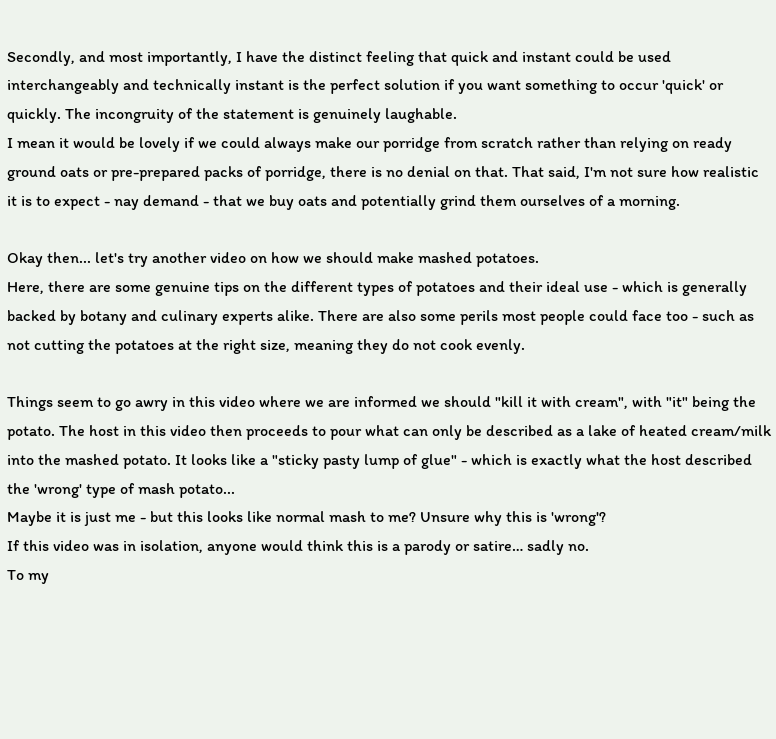Secondly, and most importantly, I have the distinct feeling that quick and instant could be used interchangeably and technically instant is the perfect solution if you want something to occur 'quick' or quickly. The incongruity of the statement is genuinely laughable.
I mean it would be lovely if we could always make our porridge from scratch rather than relying on ready ground oats or pre-prepared packs of porridge, there is no denial on that. That said, I'm not sure how realistic it is to expect - nay demand - that we buy oats and potentially grind them ourselves of a morning.

Okay then... let's try another video on how we should make mashed potatoes.
Here, there are some genuine tips on the different types of potatoes and their ideal use - which is generally backed by botany and culinary experts alike. There are also some perils most people could face too - such as not cutting the potatoes at the right size, meaning they do not cook evenly.

Things seem to go awry in this video where we are informed we should "kill it with cream", with "it" being the potato. The host in this video then proceeds to pour what can only be described as a lake of heated cream/milk into the mashed potato. It looks like a "sticky pasty lump of glue" - which is exactly what the host described the 'wrong' type of mash potato...
Maybe it is just me - but this looks like normal mash to me? Unsure why this is 'wrong'?
If this video was in isolation, anyone would think this is a parody or satire… sadly no.
To my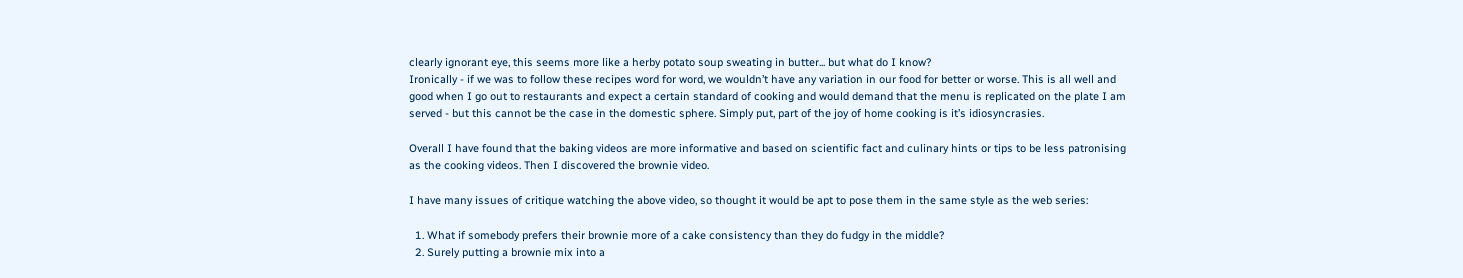clearly ignorant eye, this seems more like a herby potato soup sweating in butter... but what do I know?
Ironically - if we was to follow these recipes word for word, we wouldn’t have any variation in our food for better or worse. This is all well and good when I go out to restaurants and expect a certain standard of cooking and would demand that the menu is replicated on the plate I am served - but this cannot be the case in the domestic sphere. Simply put, part of the joy of home cooking is it’s idiosyncrasies.

Overall I have found that the baking videos are more informative and based on scientific fact and culinary hints or tips to be less patronising as the cooking videos. Then I discovered the brownie video.

I have many issues of critique watching the above video, so thought it would be apt to pose them in the same style as the web series:

  1. What if somebody prefers their brownie more of a cake consistency than they do fudgy in the middle?
  2. Surely putting a brownie mix into a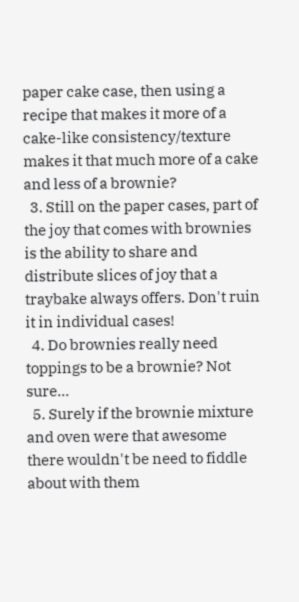paper cake case, then using a recipe that makes it more of a cake-like consistency/texture makes it that much more of a cake and less of a brownie?
  3. Still on the paper cases, part of the joy that comes with brownies is the ability to share and distribute slices of joy that a traybake always offers. Don't ruin it in individual cases!
  4. Do brownies really need toppings to be a brownie? Not sure...
  5. Surely if the brownie mixture and oven were that awesome there wouldn't be need to fiddle about with them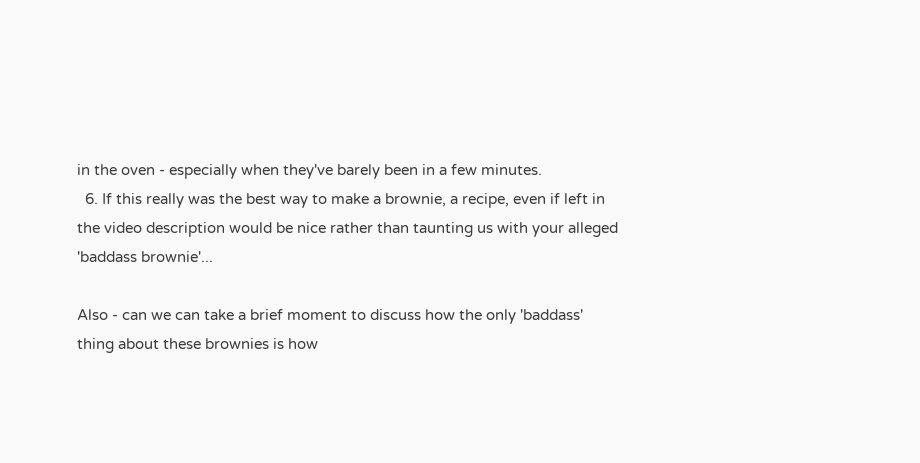in the oven - especially when they've barely been in a few minutes.
  6. If this really was the best way to make a brownie, a recipe, even if left in the video description would be nice rather than taunting us with your alleged 'baddass brownie'...

Also - can we can take a brief moment to discuss how the only 'baddass' thing about these brownies is how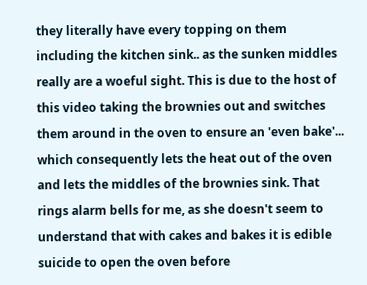they literally have every topping on them including the kitchen sink.. as the sunken middles really are a woeful sight. This is due to the host of this video taking the brownies out and switches them around in the oven to ensure an 'even bake'... which consequently lets the heat out of the oven and lets the middles of the brownies sink. That rings alarm bells for me, as she doesn't seem to understand that with cakes and bakes it is edible suicide to open the oven before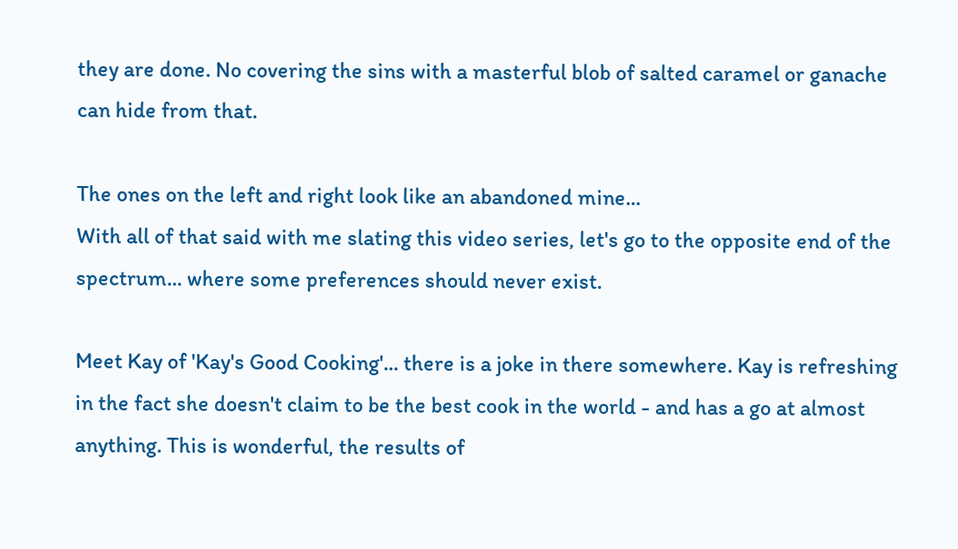they are done. No covering the sins with a masterful blob of salted caramel or ganache can hide from that.

The ones on the left and right look like an abandoned mine...
With all of that said with me slating this video series, let's go to the opposite end of the spectrum... where some preferences should never exist.

Meet Kay of 'Kay's Good Cooking'... there is a joke in there somewhere. Kay is refreshing in the fact she doesn't claim to be the best cook in the world - and has a go at almost anything. This is wonderful, the results of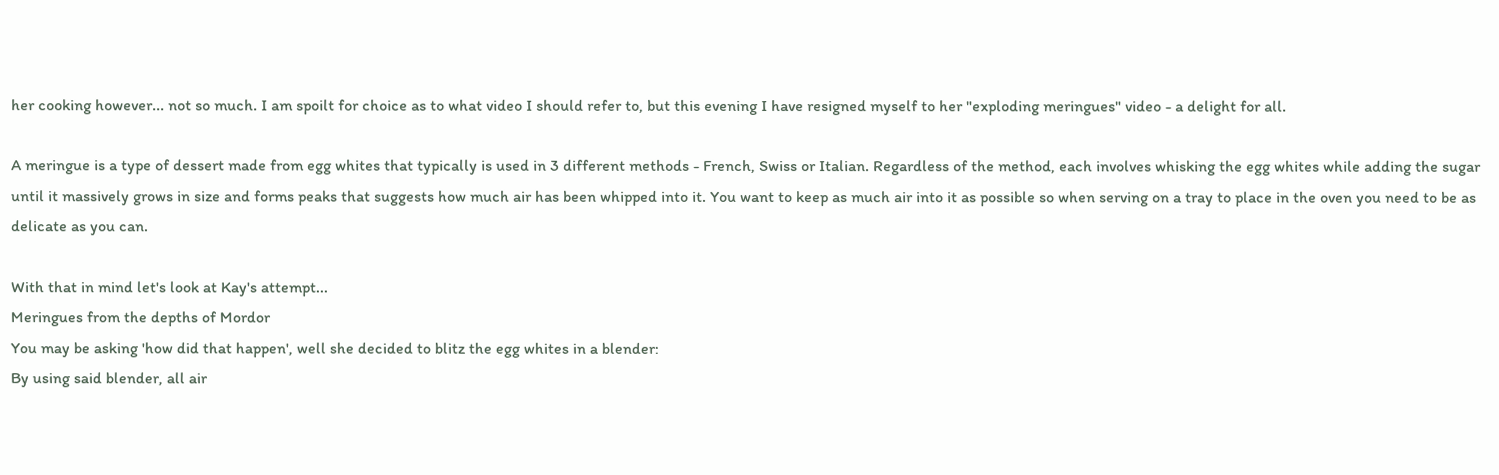her cooking however... not so much. I am spoilt for choice as to what video I should refer to, but this evening I have resigned myself to her "exploding meringues" video - a delight for all.

A meringue is a type of dessert made from egg whites that typically is used in 3 different methods - French, Swiss or Italian. Regardless of the method, each involves whisking the egg whites while adding the sugar until it massively grows in size and forms peaks that suggests how much air has been whipped into it. You want to keep as much air into it as possible so when serving on a tray to place in the oven you need to be as delicate as you can.

With that in mind let's look at Kay's attempt...
Meringues from the depths of Mordor
You may be asking 'how did that happen', well she decided to blitz the egg whites in a blender:
By using said blender, all air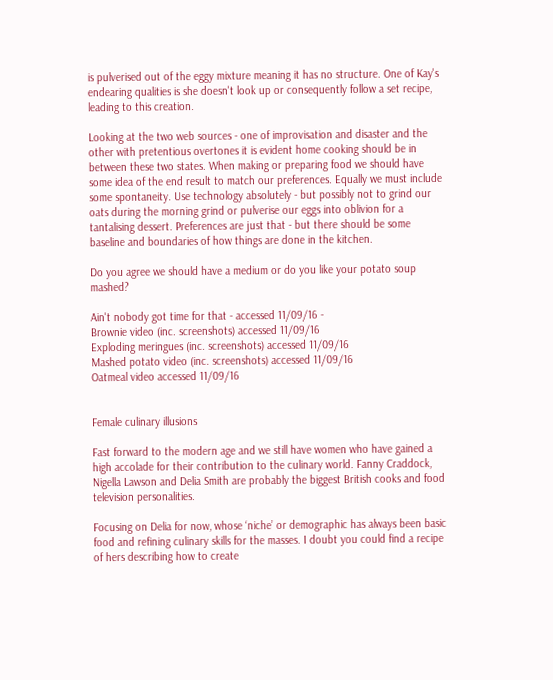is pulverised out of the eggy mixture meaning it has no structure. One of Kay's endearing qualities is she doesn't look up or consequently follow a set recipe, leading to this creation.

Looking at the two web sources - one of improvisation and disaster and the other with pretentious overtones it is evident home cooking should be in between these two states. When making or preparing food we should have some idea of the end result to match our preferences. Equally we must include some spontaneity. Use technology absolutely - but possibly not to grind our oats during the morning grind or pulverise our eggs into oblivion for a tantalising dessert. Preferences are just that - but there should be some baseline and boundaries of how things are done in the kitchen.

Do you agree we should have a medium or do you like your potato soup mashed?

Ain't nobody got time for that - accessed 11/09/16 -
Brownie video (inc. screenshots) accessed 11/09/16
Exploding meringues (inc. screenshots) accessed 11/09/16
Mashed potato video (inc. screenshots) accessed 11/09/16
Oatmeal video accessed 11/09/16


Female culinary illusions

Fast forward to the modern age and we still have women who have gained a high accolade for their contribution to the culinary world. Fanny Craddock, Nigella Lawson and Delia Smith are probably the biggest British cooks and food television personalities.

Focusing on Delia for now, whose ‘niche’ or demographic has always been basic food and refining culinary skills for the masses. I doubt you could find a recipe of hers describing how to create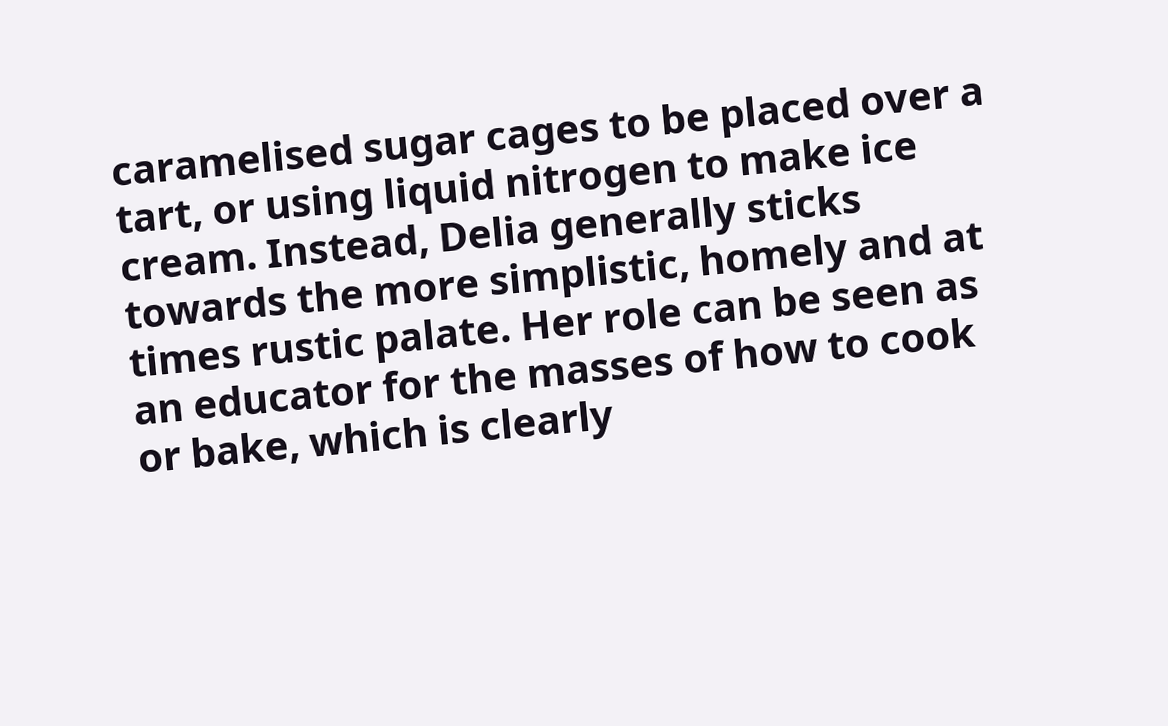caramelised sugar cages to be placed over a tart, or using liquid nitrogen to make ice cream. Instead, Delia generally sticks towards the more simplistic, homely and at times rustic palate. Her role can be seen as an educator for the masses of how to cook or bake, which is clearly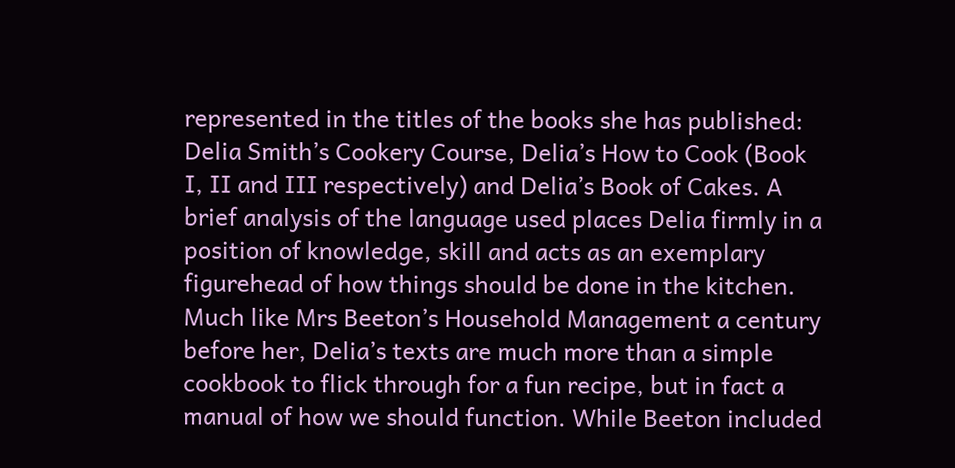represented in the titles of the books she has published: Delia Smith’s Cookery Course, Delia’s How to Cook (Book I, II and III respectively) and Delia’s Book of Cakes. A brief analysis of the language used places Delia firmly in a position of knowledge, skill and acts as an exemplary figurehead of how things should be done in the kitchen. Much like Mrs Beeton’s Household Management a century before her, Delia’s texts are much more than a simple cookbook to flick through for a fun recipe, but in fact a manual of how we should function. While Beeton included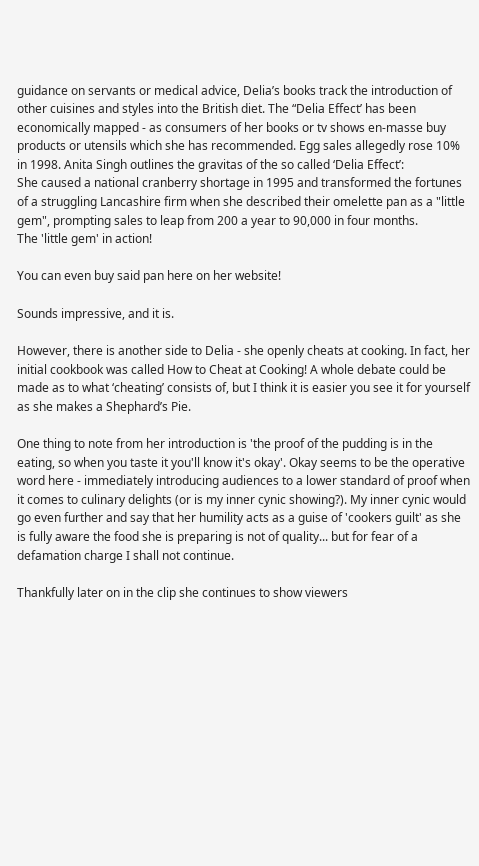guidance on servants or medical advice, Delia’s books track the introduction of other cuisines and styles into the British diet. The “Delia Effect’ has been economically mapped - as consumers of her books or tv shows en-masse buy products or utensils which she has recommended. Egg sales allegedly rose 10% in 1998. Anita Singh outlines the gravitas of the so called ‘Delia Effect’:
She caused a national cranberry shortage in 1995 and transformed the fortunes of a struggling Lancashire firm when she described their omelette pan as a "little gem", prompting sales to leap from 200 a year to 90,000 in four months.
The 'little gem' in action!

You can even buy said pan here on her website!

Sounds impressive, and it is.

However, there is another side to Delia - she openly cheats at cooking. In fact, her initial cookbook was called How to Cheat at Cooking! A whole debate could be made as to what ‘cheating’ consists of, but I think it is easier you see it for yourself as she makes a Shephard’s Pie.

One thing to note from her introduction is 'the proof of the pudding is in the eating, so when you taste it you'll know it's okay'. Okay seems to be the operative word here - immediately introducing audiences to a lower standard of proof when it comes to culinary delights (or is my inner cynic showing?). My inner cynic would go even further and say that her humility acts as a guise of 'cookers guilt' as she is fully aware the food she is preparing is not of quality... but for fear of a defamation charge I shall not continue.

Thankfully later on in the clip she continues to show viewers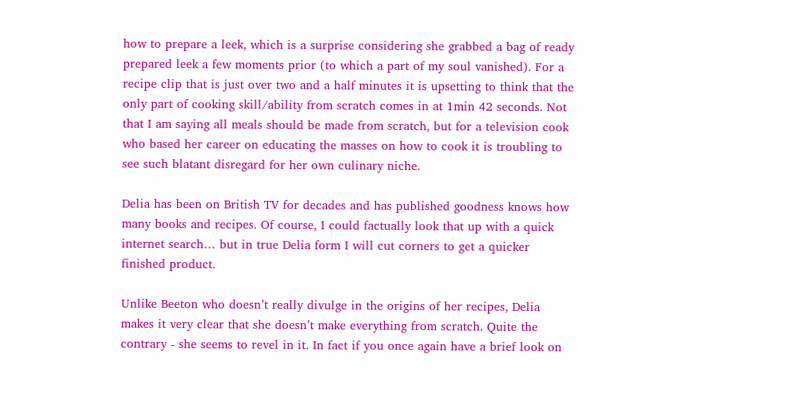how to prepare a leek, which is a surprise considering she grabbed a bag of ready prepared leek a few moments prior (to which a part of my soul vanished). For a recipe clip that is just over two and a half minutes it is upsetting to think that the only part of cooking skill/ability from scratch comes in at 1min 42 seconds. Not that I am saying all meals should be made from scratch, but for a television cook who based her career on educating the masses on how to cook it is troubling to see such blatant disregard for her own culinary niche.

Delia has been on British TV for decades and has published goodness knows how many books and recipes. Of course, I could factually look that up with a quick internet search… but in true Delia form I will cut corners to get a quicker finished product.

Unlike Beeton who doesn’t really divulge in the origins of her recipes, Delia makes it very clear that she doesn’t make everything from scratch. Quite the contrary - she seems to revel in it. In fact if you once again have a brief look on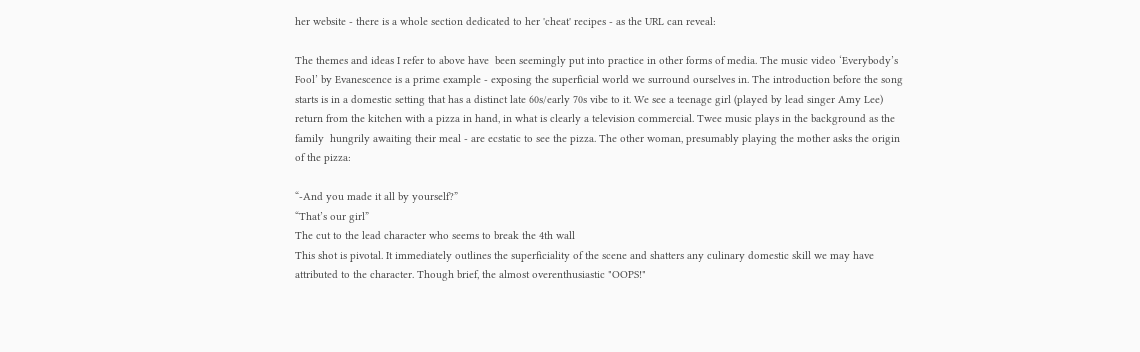her website - there is a whole section dedicated to her 'cheat' recipes - as the URL can reveal:

The themes and ideas I refer to above have  been seemingly put into practice in other forms of media. The music video ‘Everybody’s Fool’ by Evanescence is a prime example - exposing the superficial world we surround ourselves in. The introduction before the song starts is in a domestic setting that has a distinct late 60s/early 70s vibe to it. We see a teenage girl (played by lead singer Amy Lee) return from the kitchen with a pizza in hand, in what is clearly a television commercial. Twee music plays in the background as the family  hungrily awaiting their meal - are ecstatic to see the pizza. The other woman, presumably playing the mother asks the origin of the pizza:

“-And you made it all by yourself?”
“That’s our girl”
The cut to the lead character who seems to break the 4th wall
This shot is pivotal. It immediately outlines the superficiality of the scene and shatters any culinary domestic skill we may have attributed to the character. Though brief, the almost overenthusiastic "OOPS!"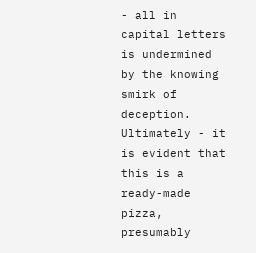- all in capital letters is undermined by the knowing smirk of deception. Ultimately - it is evident that this is a ready-made pizza, presumably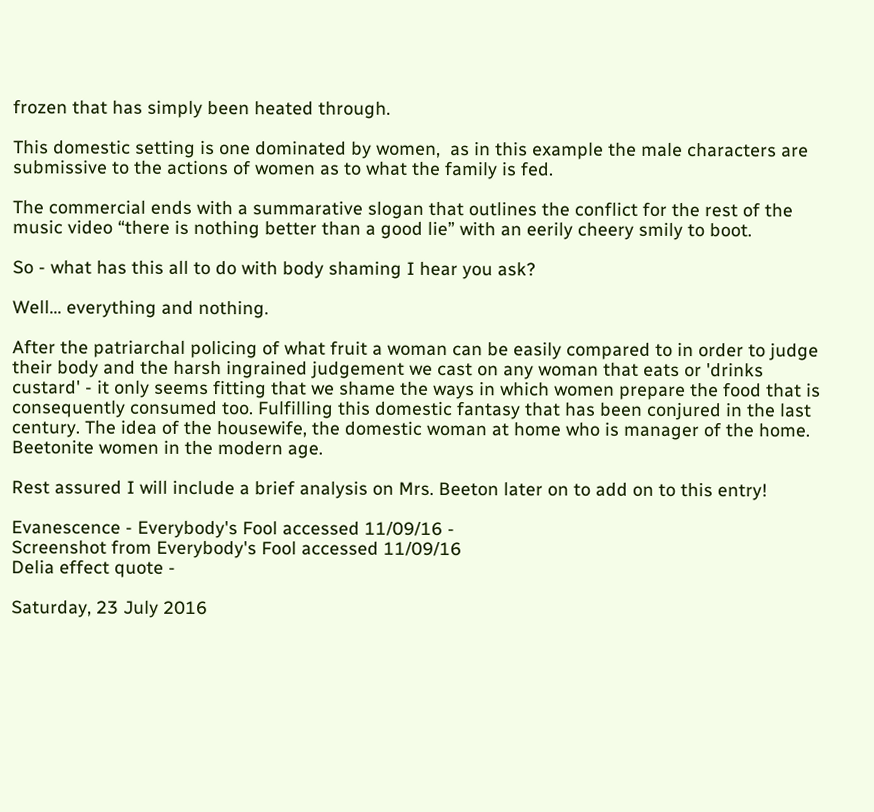frozen that has simply been heated through.

This domestic setting is one dominated by women,  as in this example the male characters are submissive to the actions of women as to what the family is fed.

The commercial ends with a summarative slogan that outlines the conflict for the rest of the music video “there is nothing better than a good lie” with an eerily cheery smily to boot.

So - what has this all to do with body shaming I hear you ask?

Well... everything and nothing.

After the patriarchal policing of what fruit a woman can be easily compared to in order to judge their body and the harsh ingrained judgement we cast on any woman that eats or 'drinks custard' - it only seems fitting that we shame the ways in which women prepare the food that is consequently consumed too. Fulfilling this domestic fantasy that has been conjured in the last century. The idea of the housewife, the domestic woman at home who is manager of the home. Beetonite women in the modern age.

Rest assured I will include a brief analysis on Mrs. Beeton later on to add on to this entry!

Evanescence - Everybody's Fool accessed 11/09/16 -
Screenshot from Everybody's Fool accessed 11/09/16
Delia effect quote -

Saturday, 23 July 2016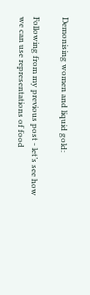Demonising women and liquid gold:

Following from my previous post - let’s see how we can use representations of food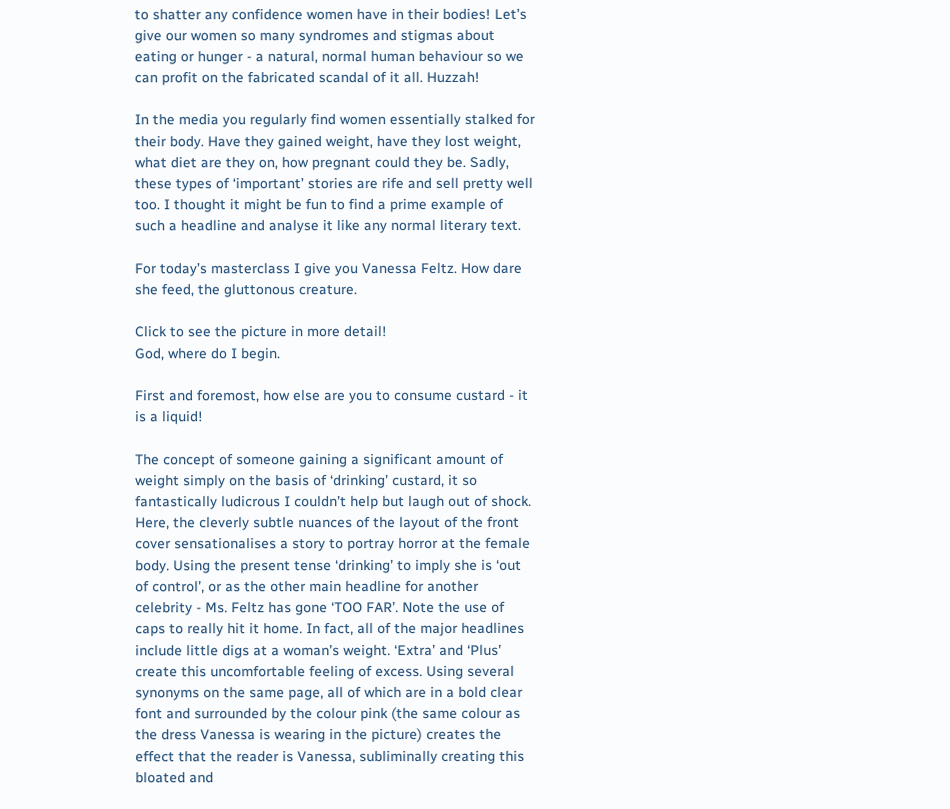to shatter any confidence women have in their bodies! Let’s give our women so many syndromes and stigmas about eating or hunger - a natural, normal human behaviour so we can profit on the fabricated scandal of it all. Huzzah!

In the media you regularly find women essentially stalked for their body. Have they gained weight, have they lost weight, what diet are they on, how pregnant could they be. Sadly, these types of ‘important’ stories are rife and sell pretty well too. I thought it might be fun to find a prime example of such a headline and analyse it like any normal literary text.

For today’s masterclass I give you Vanessa Feltz. How dare she feed, the gluttonous creature.

Click to see the picture in more detail!
God, where do I begin.

First and foremost, how else are you to consume custard - it is a liquid!

The concept of someone gaining a significant amount of weight simply on the basis of ‘drinking’ custard, it so fantastically ludicrous I couldn’t help but laugh out of shock. Here, the cleverly subtle nuances of the layout of the front cover sensationalises a story to portray horror at the female body. Using the present tense ‘drinking’ to imply she is ‘out of control’, or as the other main headline for another celebrity - Ms. Feltz has gone ‘TOO FAR’. Note the use of caps to really hit it home. In fact, all of the major headlines include little digs at a woman’s weight. ‘Extra’ and ‘Plus’ create this uncomfortable feeling of excess. Using several synonyms on the same page, all of which are in a bold clear font and surrounded by the colour pink (the same colour as the dress Vanessa is wearing in the picture) creates the effect that the reader is Vanessa, subliminally creating this bloated and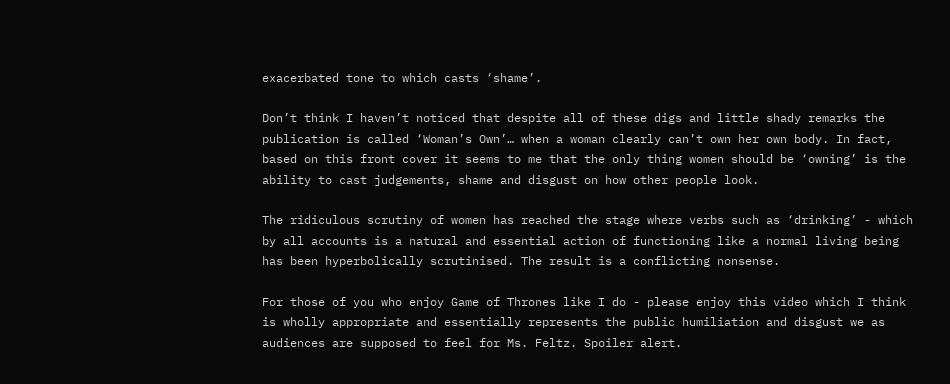exacerbated tone to which casts ‘shame’.

Don’t think I haven’t noticed that despite all of these digs and little shady remarks the publication is called ‘Woman’s Own’… when a woman clearly can’t own her own body. In fact, based on this front cover it seems to me that the only thing women should be ‘owning’ is the ability to cast judgements, shame and disgust on how other people look.

The ridiculous scrutiny of women has reached the stage where verbs such as ‘drinking’ - which by all accounts is a natural and essential action of functioning like a normal living being has been hyperbolically scrutinised. The result is a conflicting nonsense.

For those of you who enjoy Game of Thrones like I do - please enjoy this video which I think is wholly appropriate and essentially represents the public humiliation and disgust we as audiences are supposed to feel for Ms. Feltz. Spoiler alert.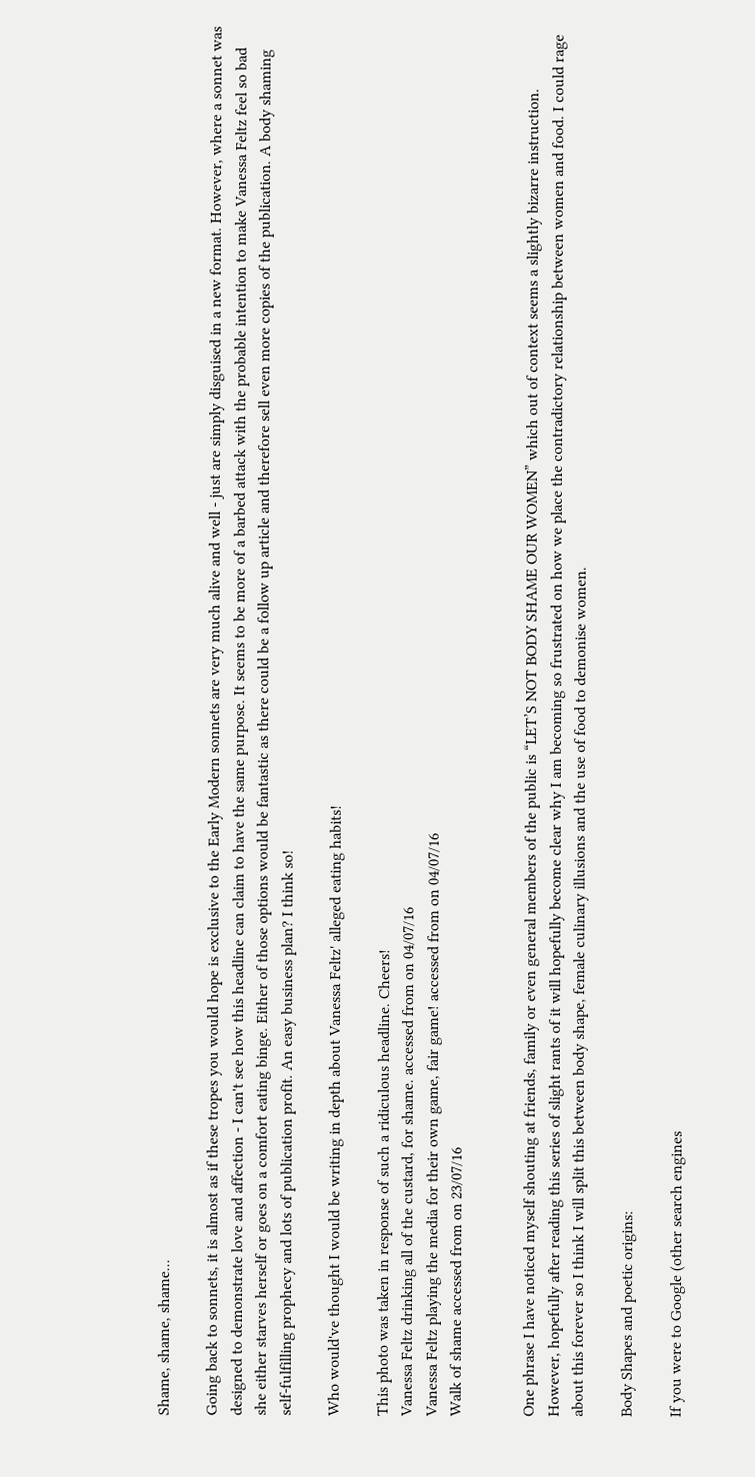Shame, shame, shame...

Going back to sonnets, it is almost as if these tropes you would hope is exclusive to the Early Modern sonnets are very much alive and well - just are simply disguised in a new format. However, where a sonnet was designed to demonstrate love and affection - I can't see how this headline can claim to have the same purpose. It seems to be more of a barbed attack with the probable intention to make Vanessa Feltz feel so bad she either starves herself or goes on a comfort eating binge. Either of those options would be fantastic as there could be a follow up article and therefore sell even more copies of the publication. A body shaming self-fulfilling prophecy and lots of publication profit. An easy business plan? I think so!

Who would've thought I would be writing in depth about Vanessa Feltz' alleged eating habits!

This photo was taken in response of such a ridiculous headline. Cheers!
Vanessa Feltz drinking all of the custard, for shame. accessed from on 04/07/16
Vanessa Feltz playing the media for their own game, fair game! accessed from on 04/07/16
Walk of shame accessed from on 23/07/16


One phrase I have noticed myself shouting at friends, family or even general members of the public is “LET’S NOT BODY SHAME OUR WOMEN” which out of context seems a slightly bizarre instruction. However, hopefully after reading this series of slight rants of it will hopefully become clear why I am becoming so frustrated on how we place the contradictory relationship between women and food. I could rage about this forever so I think I will split this between body shape, female culinary illusions and the use of food to demonise women.

Body Shapes and poetic origins:

If you were to Google (other search engines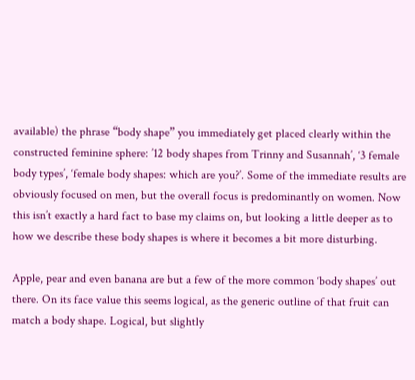available) the phrase “body shape” you immediately get placed clearly within the constructed feminine sphere: ’12 body shapes from Trinny and Susannah’, ‘3 female body types’, ‘female body shapes: which are you?’. Some of the immediate results are obviously focused on men, but the overall focus is predominantly on women. Now this isn’t exactly a hard fact to base my claims on, but looking a little deeper as to how we describe these body shapes is where it becomes a bit more disturbing.

Apple, pear and even banana are but a few of the more common ‘body shapes’ out there. On its face value this seems logical, as the generic outline of that fruit can match a body shape. Logical, but slightly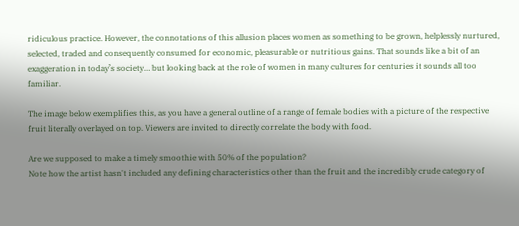ridiculous practice. However, the connotations of this allusion places women as something to be grown, helplessly nurtured, selected, traded and consequently consumed for economic, pleasurable or nutritious gains. That sounds like a bit of an exaggeration in today’s society… but looking back at the role of women in many cultures for centuries it sounds all too familiar.

The image below exemplifies this, as you have a general outline of a range of female bodies with a picture of the respective fruit literally overlayed on top. Viewers are invited to directly correlate the body with food.

Are we supposed to make a timely smoothie with 50% of the population?
Note how the artist hasn't included any defining characteristics other than the fruit and the incredibly crude category of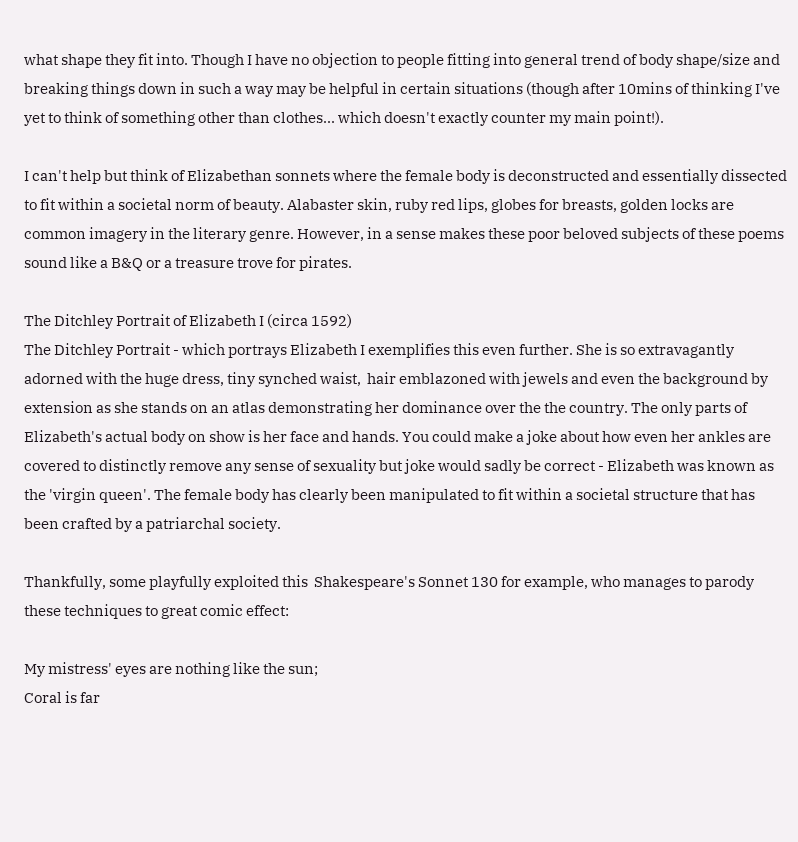what shape they fit into. Though I have no objection to people fitting into general trend of body shape/size and breaking things down in such a way may be helpful in certain situations (though after 10mins of thinking I've yet to think of something other than clothes... which doesn't exactly counter my main point!).

I can't help but think of Elizabethan sonnets where the female body is deconstructed and essentially dissected to fit within a societal norm of beauty. Alabaster skin, ruby red lips, globes for breasts, golden locks are common imagery in the literary genre. However, in a sense makes these poor beloved subjects of these poems sound like a B&Q or a treasure trove for pirates.

The Ditchley Portrait of Elizabeth I (circa 1592)
The Ditchley Portrait - which portrays Elizabeth I exemplifies this even further. She is so extravagantly adorned with the huge dress, tiny synched waist,  hair emblazoned with jewels and even the background by extension as she stands on an atlas demonstrating her dominance over the the country. The only parts of Elizabeth's actual body on show is her face and hands. You could make a joke about how even her ankles are covered to distinctly remove any sense of sexuality but joke would sadly be correct - Elizabeth was known as the 'virgin queen'. The female body has clearly been manipulated to fit within a societal structure that has been crafted by a patriarchal society.

Thankfully, some playfully exploited this  Shakespeare's Sonnet 130 for example, who manages to parody these techniques to great comic effect:

My mistress' eyes are nothing like the sun;
Coral is far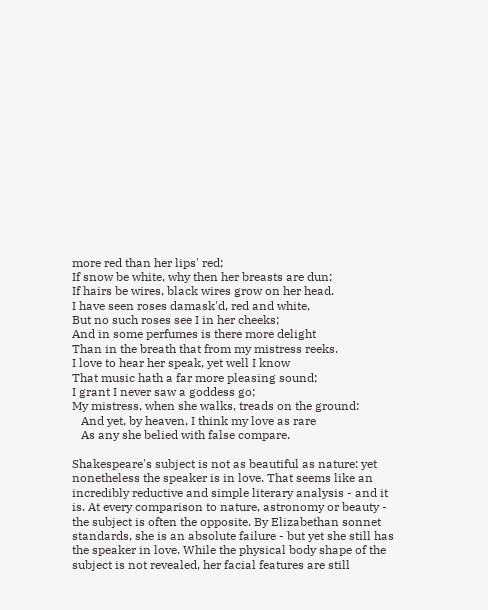more red than her lips' red;
If snow be white, why then her breasts are dun;
If hairs be wires, black wires grow on her head.
I have seen roses damask'd, red and white,
But no such roses see I in her cheeks;
And in some perfumes is there more delight
Than in the breath that from my mistress reeks.
I love to hear her speak, yet well I know
That music hath a far more pleasing sound;
I grant I never saw a goddess go;
My mistress, when she walks, treads on the ground:
   And yet, by heaven, I think my love as rare
   As any she belied with false compare.

Shakespeare's subject is not as beautiful as nature: yet nonetheless the speaker is in love. That seems like an incredibly reductive and simple literary analysis - and it is. At every comparison to nature, astronomy or beauty - the subject is often the opposite. By Elizabethan sonnet standards, she is an absolute failure - but yet she still has the speaker in love. While the physical body shape of the subject is not revealed, her facial features are still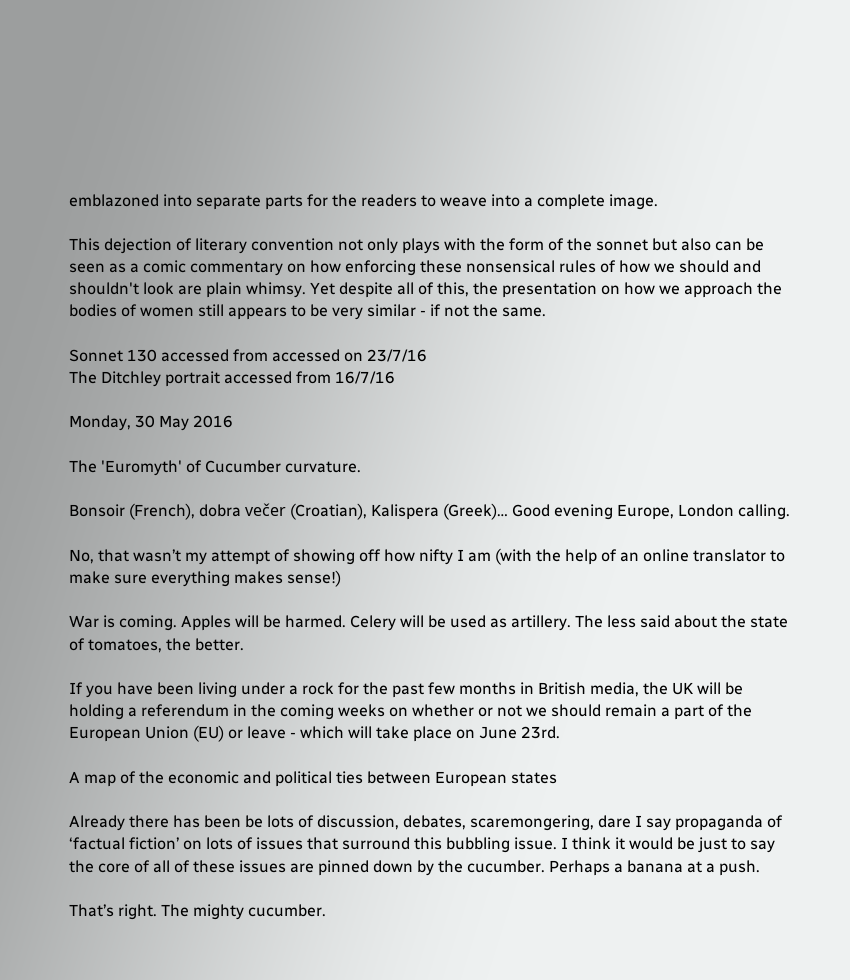emblazoned into separate parts for the readers to weave into a complete image.

This dejection of literary convention not only plays with the form of the sonnet but also can be seen as a comic commentary on how enforcing these nonsensical rules of how we should and shouldn't look are plain whimsy. Yet despite all of this, the presentation on how we approach the bodies of women still appears to be very similar - if not the same.

Sonnet 130 accessed from accessed on 23/7/16
The Ditchley portrait accessed from 16/7/16

Monday, 30 May 2016

The 'Euromyth' of Cucumber curvature.

Bonsoir (French), dobra večer (Croatian), Kalispera (Greek)… Good evening Europe, London calling.

No, that wasn’t my attempt of showing off how nifty I am (with the help of an online translator to make sure everything makes sense!)

War is coming. Apples will be harmed. Celery will be used as artillery. The less said about the state of tomatoes, the better.

If you have been living under a rock for the past few months in British media, the UK will be holding a referendum in the coming weeks on whether or not we should remain a part of the European Union (EU) or leave - which will take place on June 23rd.

A map of the economic and political ties between European states

Already there has been be lots of discussion, debates, scaremongering, dare I say propaganda of ‘factual fiction’ on lots of issues that surround this bubbling issue. I think it would be just to say the core of all of these issues are pinned down by the cucumber. Perhaps a banana at a push.

That’s right. The mighty cucumber.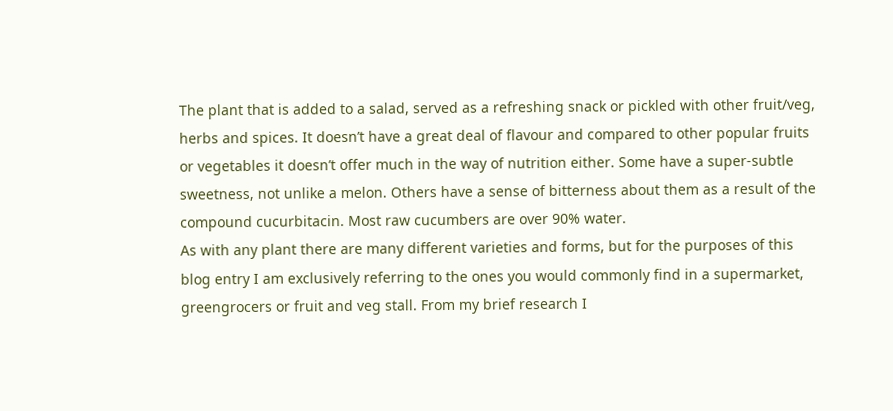The plant that is added to a salad, served as a refreshing snack or pickled with other fruit/veg, herbs and spices. It doesn’t have a great deal of flavour and compared to other popular fruits or vegetables it doesn’t offer much in the way of nutrition either. Some have a super-subtle sweetness, not unlike a melon. Others have a sense of bitterness about them as a result of the compound cucurbitacin. Most raw cucumbers are over 90% water.
As with any plant there are many different varieties and forms, but for the purposes of this blog entry I am exclusively referring to the ones you would commonly find in a supermarket, greengrocers or fruit and veg stall. From my brief research I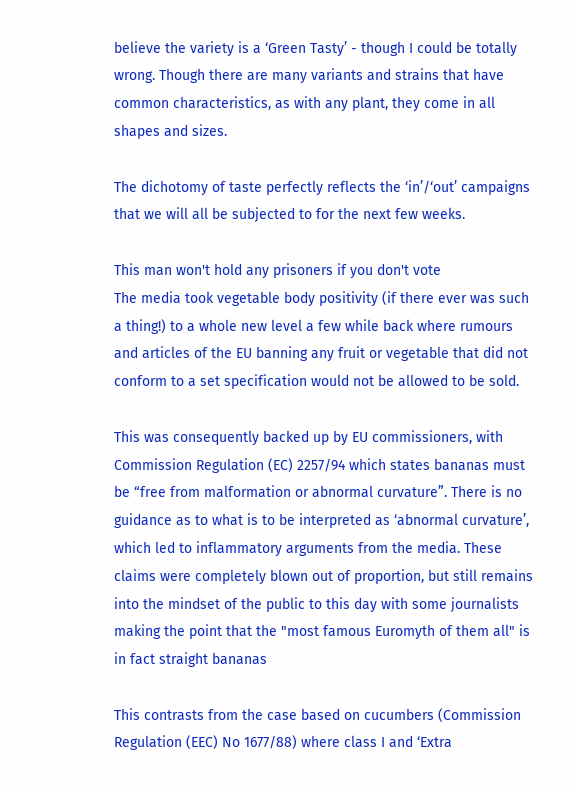believe the variety is a ‘Green Tasty’ - though I could be totally wrong. Though there are many variants and strains that have common characteristics, as with any plant, they come in all shapes and sizes.

The dichotomy of taste perfectly reflects the ‘in’/‘out’ campaigns that we will all be subjected to for the next few weeks.

This man won't hold any prisoners if you don't vote
The media took vegetable body positivity (if there ever was such a thing!) to a whole new level a few while back where rumours and articles of the EU banning any fruit or vegetable that did not conform to a set specification would not be allowed to be sold.

This was consequently backed up by EU commissioners, with Commission Regulation (EC) 2257/94 which states bananas must be “free from malformation or abnormal curvature”. There is no guidance as to what is to be interpreted as ‘abnormal curvature’, which led to inflammatory arguments from the media. These claims were completely blown out of proportion, but still remains into the mindset of the public to this day with some journalists making the point that the "most famous Euromyth of them all" is in fact straight bananas

This contrasts from the case based on cucumbers (Commission Regulation (EEC) No 1677/88) where class I and ‘Extra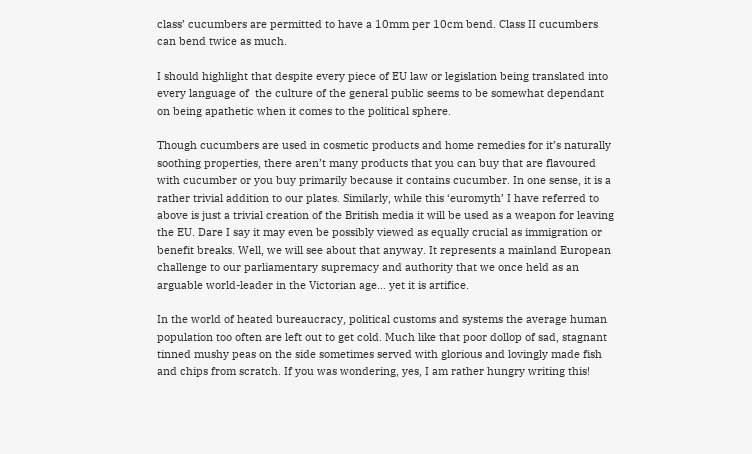class’ cucumbers are permitted to have a 10mm per 10cm bend. Class II cucumbers can bend twice as much.

I should highlight that despite every piece of EU law or legislation being translated into every language of  the culture of the general public seems to be somewhat dependant on being apathetic when it comes to the political sphere.

Though cucumbers are used in cosmetic products and home remedies for it’s naturally soothing properties, there aren’t many products that you can buy that are flavoured with cucumber or you buy primarily because it contains cucumber. In one sense, it is a rather trivial addition to our plates. Similarly, while this ‘euromyth’ I have referred to above is just a trivial creation of the British media it will be used as a weapon for leaving the EU. Dare I say it may even be possibly viewed as equally crucial as immigration or benefit breaks. Well, we will see about that anyway. It represents a mainland European challenge to our parliamentary supremacy and authority that we once held as an arguable world-leader in the Victorian age… yet it is artifice.

In the world of heated bureaucracy, political customs and systems the average human population too often are left out to get cold. Much like that poor dollop of sad, stagnant tinned mushy peas on the side sometimes served with glorious and lovingly made fish and chips from scratch. If you was wondering, yes, I am rather hungry writing this!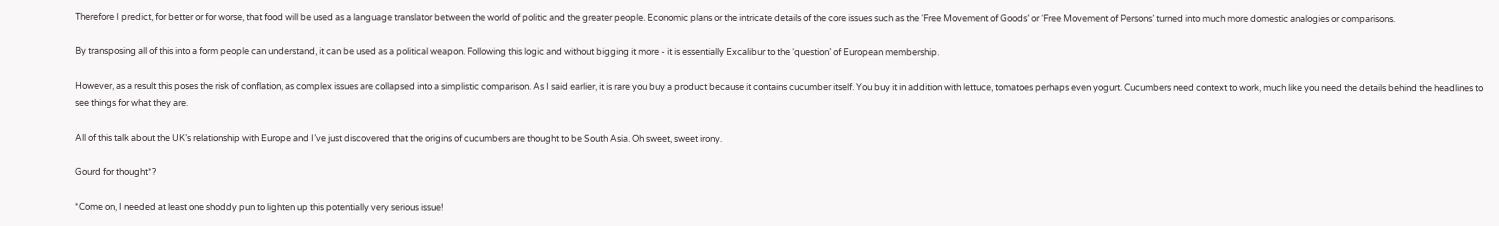Therefore I predict, for better or for worse, that food will be used as a language translator between the world of politic and the greater people. Economic plans or the intricate details of the core issues such as the ‘Free Movement of Goods’ or ‘Free Movement of Persons’ turned into much more domestic analogies or comparisons.

By transposing all of this into a form people can understand, it can be used as a political weapon. Following this logic and without bigging it more - it is essentially Excalibur to the ‘question’ of European membership.

However, as a result this poses the risk of conflation, as complex issues are collapsed into a simplistic comparison. As I said earlier, it is rare you buy a product because it contains cucumber itself. You buy it in addition with lettuce, tomatoes perhaps even yogurt. Cucumbers need context to work, much like you need the details behind the headlines to see things for what they are.

All of this talk about the UK’s relationship with Europe and I’ve just discovered that the origins of cucumbers are thought to be South Asia. Oh sweet, sweet irony.

Gourd for thought*?

*Come on, I needed at least one shoddy pun to lighten up this potentially very serious issue!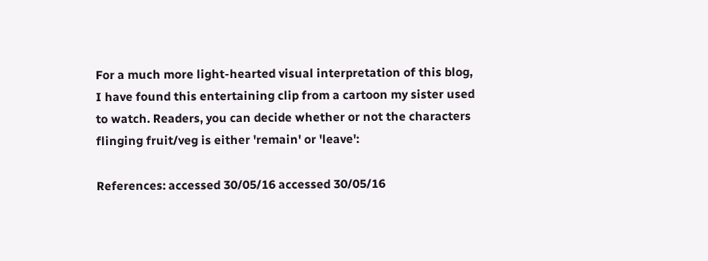For a much more light-hearted visual interpretation of this blog, I have found this entertaining clip from a cartoon my sister used to watch. Readers, you can decide whether or not the characters flinging fruit/veg is either 'remain' or 'leave':

References: accessed 30/05/16 accessed 30/05/16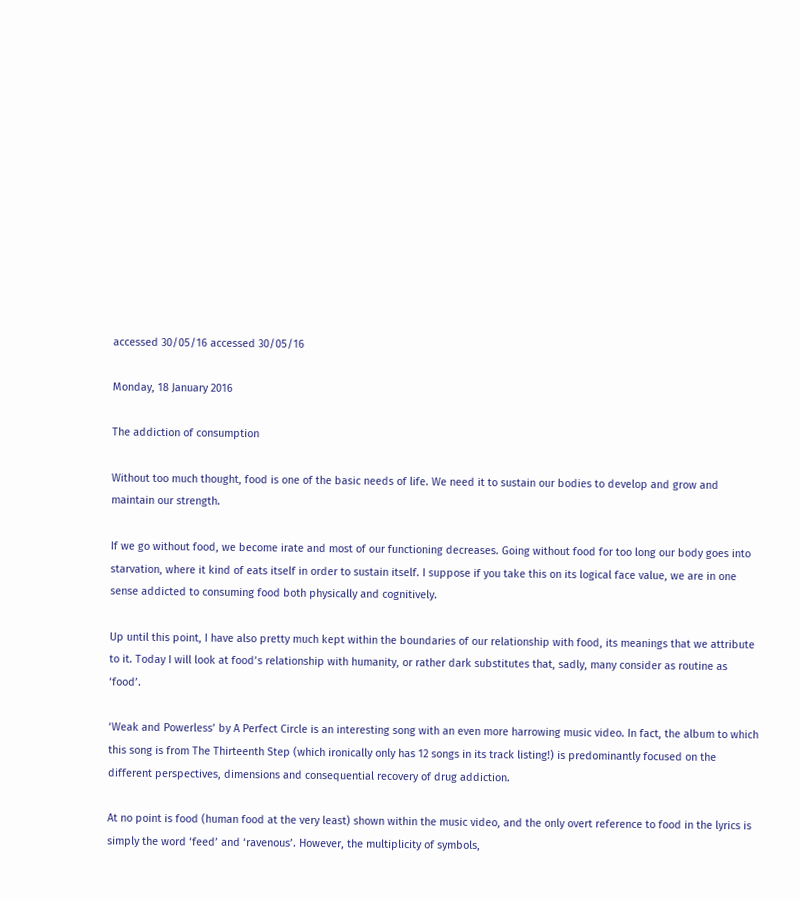accessed 30/05/16 accessed 30/05/16

Monday, 18 January 2016

The addiction of consumption

Without too much thought, food is one of the basic needs of life. We need it to sustain our bodies to develop and grow and maintain our strength.

If we go without food, we become irate and most of our functioning decreases. Going without food for too long our body goes into starvation, where it kind of eats itself in order to sustain itself. I suppose if you take this on its logical face value, we are in one sense addicted to consuming food both physically and cognitively.

Up until this point, I have also pretty much kept within the boundaries of our relationship with food, its meanings that we attribute to it. Today I will look at food’s relationship with humanity, or rather dark substitutes that, sadly, many consider as routine as ‘food’.

‘Weak and Powerless’ by A Perfect Circle is an interesting song with an even more harrowing music video. In fact, the album to which this song is from The Thirteenth Step (which ironically only has 12 songs in its track listing!) is predominantly focused on the different perspectives, dimensions and consequential recovery of drug addiction.

At no point is food (human food at the very least) shown within the music video, and the only overt reference to food in the lyrics is simply the word ‘feed’ and ‘ravenous’. However, the multiplicity of symbols,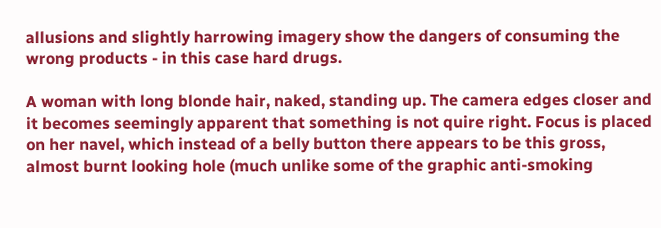allusions and slightly harrowing imagery show the dangers of consuming the wrong products - in this case hard drugs.

A woman with long blonde hair, naked, standing up. The camera edges closer and it becomes seemingly apparent that something is not quire right. Focus is placed on her navel, which instead of a belly button there appears to be this gross, almost burnt looking hole (much unlike some of the graphic anti-smoking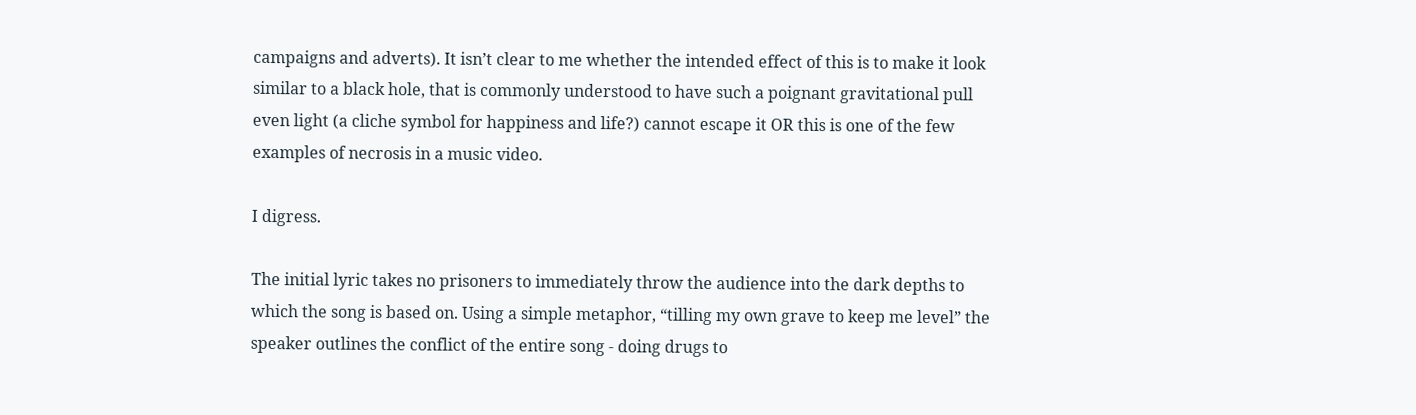campaigns and adverts). It isn’t clear to me whether the intended effect of this is to make it look similar to a black hole, that is commonly understood to have such a poignant gravitational pull even light (a cliche symbol for happiness and life?) cannot escape it OR this is one of the few examples of necrosis in a music video.

I digress.

The initial lyric takes no prisoners to immediately throw the audience into the dark depths to which the song is based on. Using a simple metaphor, “tilling my own grave to keep me level” the speaker outlines the conflict of the entire song - doing drugs to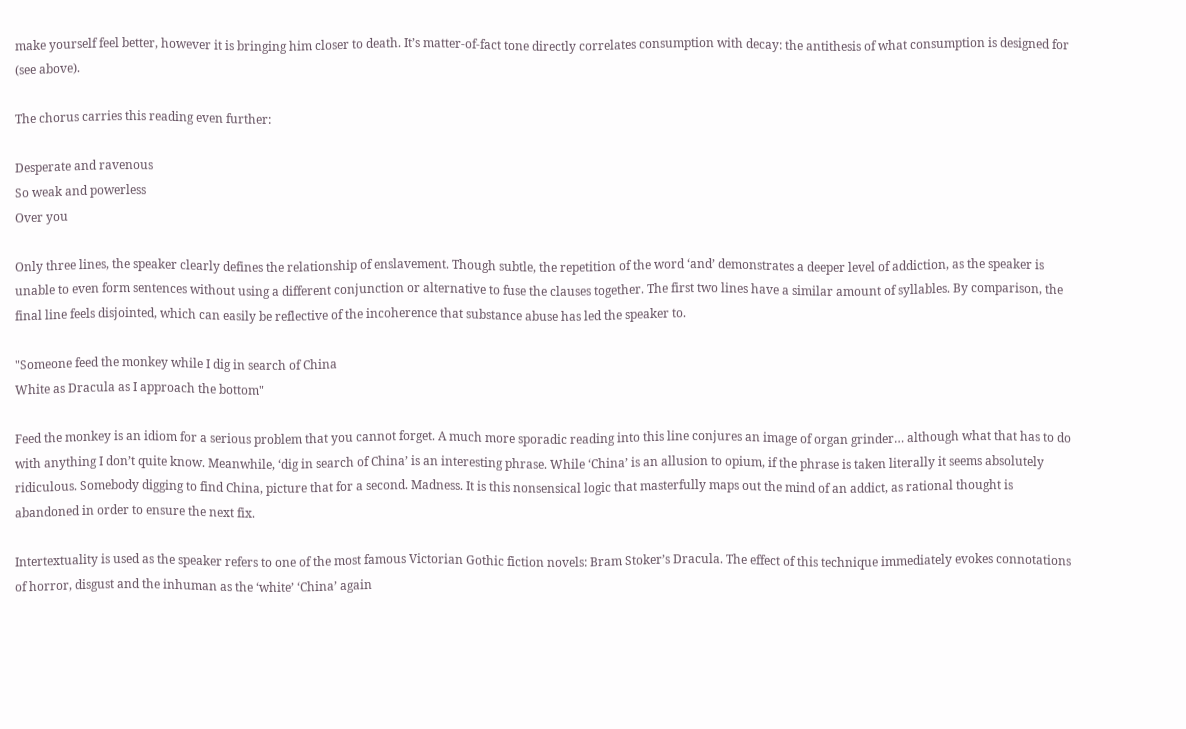make yourself feel better, however it is bringing him closer to death. It’s matter-of-fact tone directly correlates consumption with decay: the antithesis of what consumption is designed for (see above).

The chorus carries this reading even further:

Desperate and ravenous
So weak and powerless
Over you

Only three lines, the speaker clearly defines the relationship of enslavement. Though subtle, the repetition of the word ‘and’ demonstrates a deeper level of addiction, as the speaker is unable to even form sentences without using a different conjunction or alternative to fuse the clauses together. The first two lines have a similar amount of syllables. By comparison, the final line feels disjointed, which can easily be reflective of the incoherence that substance abuse has led the speaker to.

"Someone feed the monkey while I dig in search of China
White as Dracula as I approach the bottom"

Feed the monkey is an idiom for a serious problem that you cannot forget. A much more sporadic reading into this line conjures an image of organ grinder… although what that has to do with anything I don’t quite know. Meanwhile, ‘dig in search of China’ is an interesting phrase. While ‘China’ is an allusion to opium, if the phrase is taken literally it seems absolutely ridiculous. Somebody digging to find China, picture that for a second. Madness. It is this nonsensical logic that masterfully maps out the mind of an addict, as rational thought is abandoned in order to ensure the next fix.

Intertextuality is used as the speaker refers to one of the most famous Victorian Gothic fiction novels: Bram Stoker’s Dracula. The effect of this technique immediately evokes connotations of horror, disgust and the inhuman as the ‘white’ ‘China’ again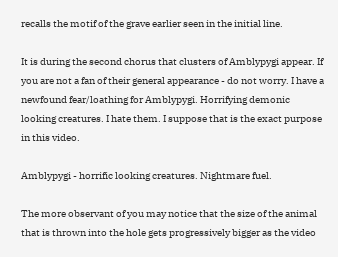recalls the motif of the grave earlier seen in the initial line.

It is during the second chorus that clusters of Amblypygi appear. If you are not a fan of their general appearance - do not worry. I have a newfound fear/loathing for Amblypygi. Horrifying demonic looking creatures. I hate them. I suppose that is the exact purpose in this video.

Amblypygi - horrific looking creatures. Nightmare fuel.

The more observant of you may notice that the size of the animal that is thrown into the hole gets progressively bigger as the video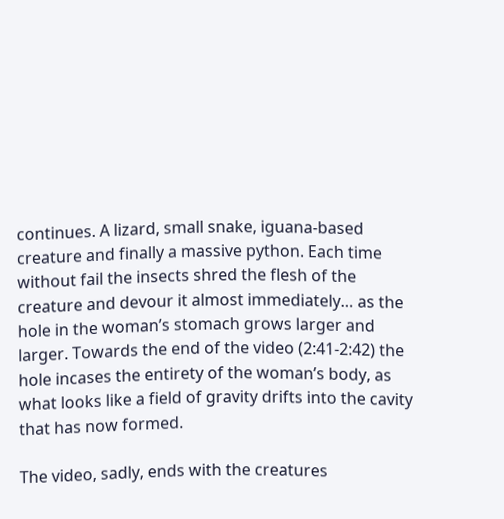continues. A lizard, small snake, iguana-based creature and finally a massive python. Each time without fail the insects shred the flesh of the creature and devour it almost immediately… as the hole in the woman’s stomach grows larger and larger. Towards the end of the video (2:41-2:42) the hole incases the entirety of the woman’s body, as what looks like a field of gravity drifts into the cavity that has now formed.

The video, sadly, ends with the creatures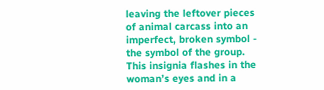leaving the leftover pieces of animal carcass into an imperfect, broken symbol - the symbol of the group. This insignia flashes in the woman’s eyes and in a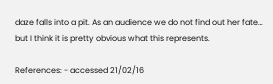daze falls into a pit. As an audience we do not find out her fate… but I think it is pretty obvious what this represents.

References: - accessed 21/02/16